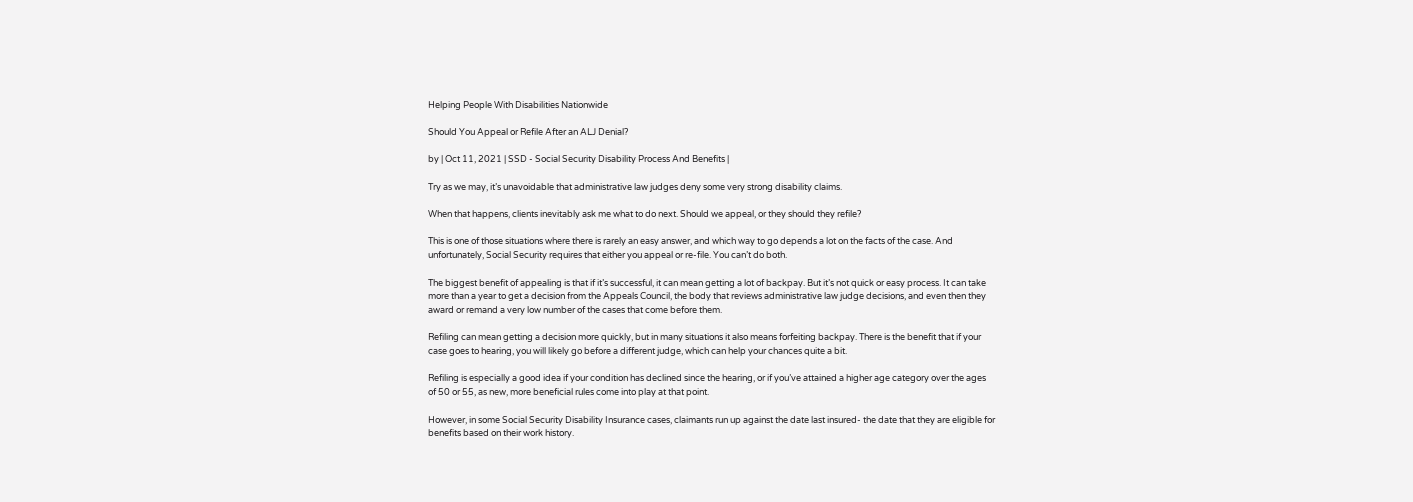Helping People With Disabilities Nationwide

Should You Appeal or Refile After an ALJ Denial?

by | Oct 11, 2021 | SSD - Social Security Disability Process And Benefits |

Try as we may, it’s unavoidable that administrative law judges deny some very strong disability claims.

When that happens, clients inevitably ask me what to do next. Should we appeal, or they should they refile?

This is one of those situations where there is rarely an easy answer, and which way to go depends a lot on the facts of the case. And unfortunately, Social Security requires that either you appeal or re-file. You can’t do both.

The biggest benefit of appealing is that if it’s successful, it can mean getting a lot of backpay. But it’s not quick or easy process. It can take more than a year to get a decision from the Appeals Council, the body that reviews administrative law judge decisions, and even then they award or remand a very low number of the cases that come before them.

Refiling can mean getting a decision more quickly, but in many situations it also means forfeiting backpay. There is the benefit that if your case goes to hearing, you will likely go before a different judge, which can help your chances quite a bit.

Refiling is especially a good idea if your condition has declined since the hearing, or if you’ve attained a higher age category over the ages of 50 or 55, as new, more beneficial rules come into play at that point.

However, in some Social Security Disability Insurance cases, claimants run up against the date last insured- the date that they are eligible for benefits based on their work history.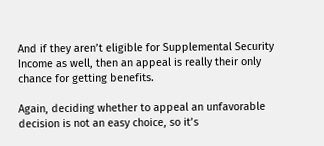And if they aren’t eligible for Supplemental Security Income as well, then an appeal is really their only chance for getting benefits.

Again, deciding whether to appeal an unfavorable decision is not an easy choice, so it’s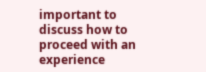important to discuss how to proceed with an experience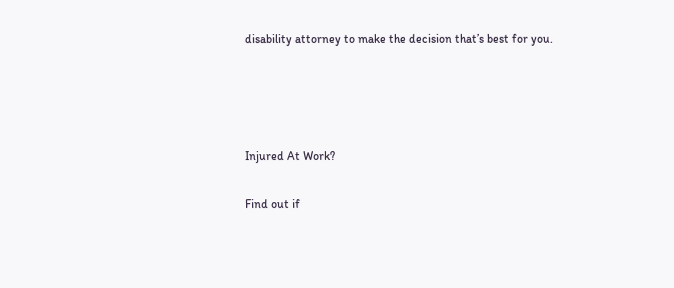disability attorney to make the decision that’s best for you.




Injured At Work?

Find out if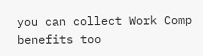you can collect Work Comp benefits too